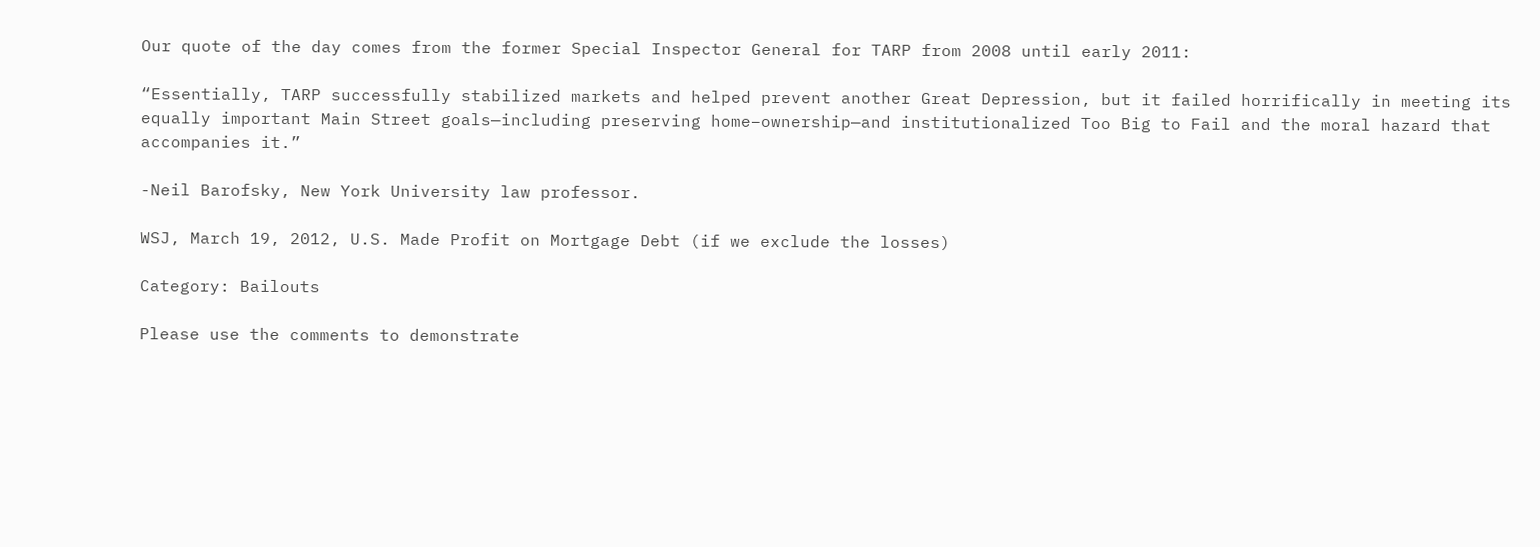Our quote of the day comes from the former Special Inspector General for TARP from 2008 until early 2011:

“Essentially, TARP successfully stabilized markets and helped prevent another Great Depression, but it failed horrifically in meeting its equally important Main Street goals—including preserving home–ownership—and institutionalized Too Big to Fail and the moral hazard that accompanies it.”

-Neil Barofsky, New York University law professor.

WSJ, March 19, 2012, U.S. Made Profit on Mortgage Debt (if we exclude the losses)

Category: Bailouts

Please use the comments to demonstrate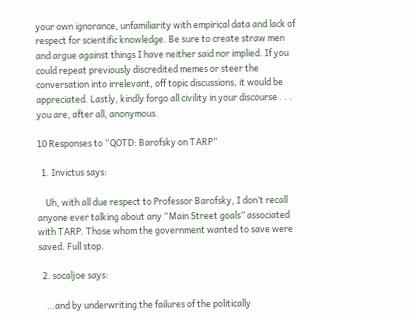your own ignorance, unfamiliarity with empirical data and lack of respect for scientific knowledge. Be sure to create straw men and argue against things I have neither said nor implied. If you could repeat previously discredited memes or steer the conversation into irrelevant, off topic discussions, it would be appreciated. Lastly, kindly forgo all civility in your discourse . . . you are, after all, anonymous.

10 Responses to “QOTD: Barofsky on TARP”

  1. Invictus says:

    Uh, with all due respect to Professor Barofsky, I don’t recall anyone ever talking about any “Main Street goals” associated with TARP. Those whom the government wanted to save were saved. Full stop.

  2. socaljoe says:

    …and by underwriting the failures of the politically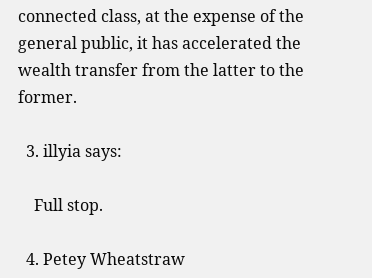connected class, at the expense of the general public, it has accelerated the wealth transfer from the latter to the former.

  3. illyia says:

    Full stop.

  4. Petey Wheatstraw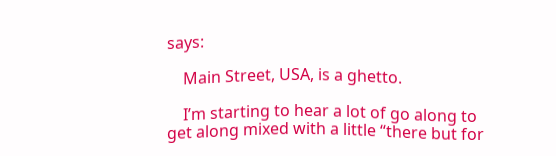says:

    Main Street, USA, is a ghetto.

    I’m starting to hear a lot of go along to get along mixed with a little “there but for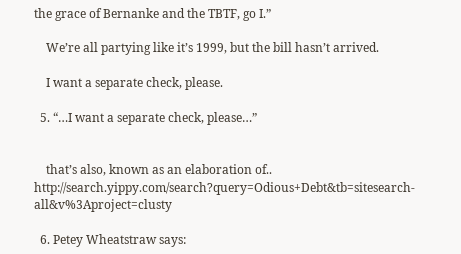the grace of Bernanke and the TBTF, go I.”

    We’re all partying like it’s 1999, but the bill hasn’t arrived.

    I want a separate check, please.

  5. “…I want a separate check, please…”


    that’s also, known as an elaboration of.. http://search.yippy.com/search?query=Odious+Debt&tb=sitesearch-all&v%3Aproject=clusty

  6. Petey Wheatstraw says: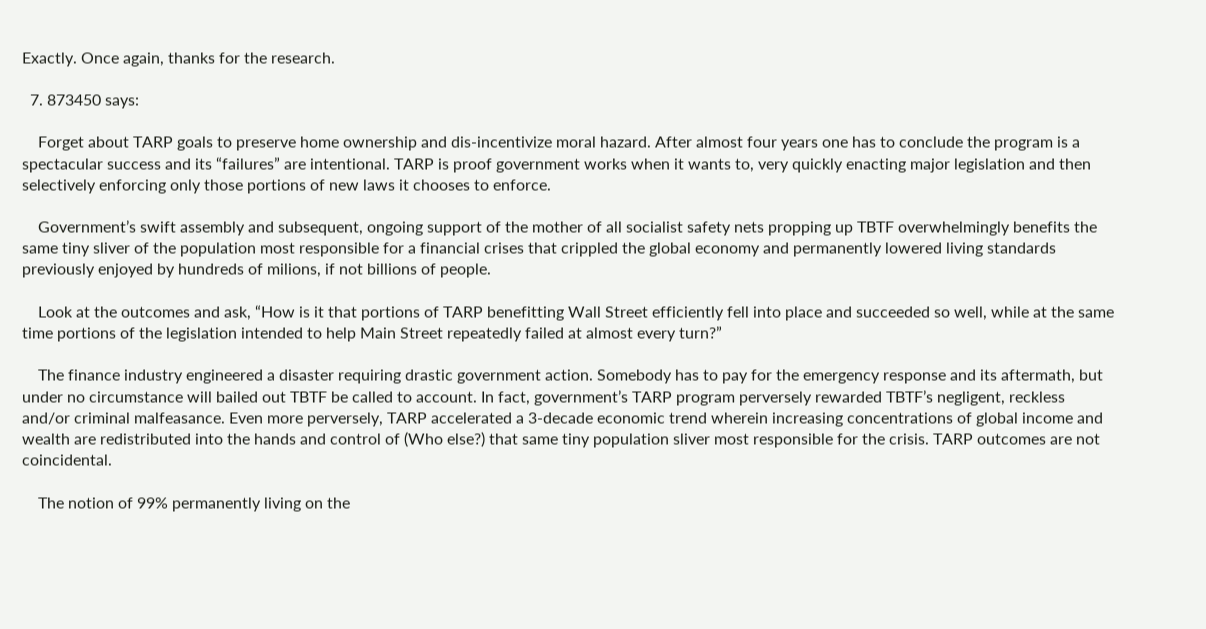Exactly. Once again, thanks for the research.

  7. 873450 says:

    Forget about TARP goals to preserve home ownership and dis-incentivize moral hazard. After almost four years one has to conclude the program is a spectacular success and its “failures” are intentional. TARP is proof government works when it wants to, very quickly enacting major legislation and then selectively enforcing only those portions of new laws it chooses to enforce.

    Government’s swift assembly and subsequent, ongoing support of the mother of all socialist safety nets propping up TBTF overwhelmingly benefits the same tiny sliver of the population most responsible for a financial crises that crippled the global economy and permanently lowered living standards previously enjoyed by hundreds of milions, if not billions of people.

    Look at the outcomes and ask, “How is it that portions of TARP benefitting Wall Street efficiently fell into place and succeeded so well, while at the same time portions of the legislation intended to help Main Street repeatedly failed at almost every turn?”

    The finance industry engineered a disaster requiring drastic government action. Somebody has to pay for the emergency response and its aftermath, but under no circumstance will bailed out TBTF be called to account. In fact, government’s TARP program perversely rewarded TBTF’s negligent, reckless and/or criminal malfeasance. Even more perversely, TARP accelerated a 3-decade economic trend wherein increasing concentrations of global income and wealth are redistributed into the hands and control of (Who else?) that same tiny population sliver most responsible for the crisis. TARP outcomes are not coincidental.

    The notion of 99% permanently living on the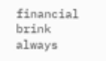financial brink always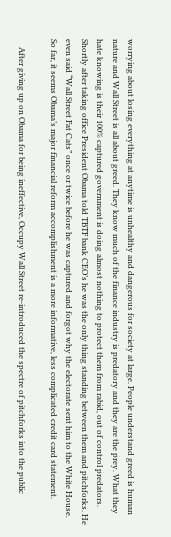worrying about losing everything at anytime is unhealthy and dangerous for society at large. People understand greed is human nature and Wall Street is all about greed. They know much of the finance industry is predatory and they are the prey. What they hate knowing is their 100% captured government is doing almost nothing to protect them from rabid, out of control predators. Shortly after taking office President Obama told TBTF bank CEO’s he was the only thing standing between them and pitchforks. He even said “Wall Street Fat Cats” once or twice before he was captured and forgot why the electorate sent him to the White House. So far, it seems Obama’s major financial reform accomplishment is a more informative, less complicated credit card statement.

    After giving up on Obama for being ineffective, Occupy Wall Street re-introduced the spectre of pitchforks into the public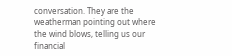conversation. They are the weatherman pointing out where the wind blows, telling us our financial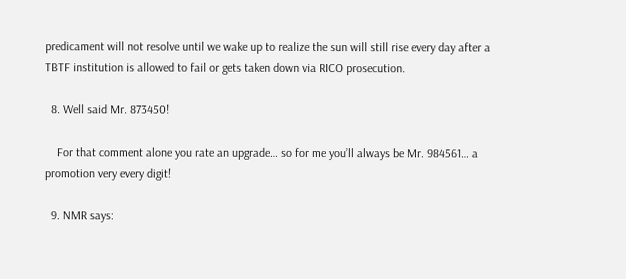predicament will not resolve until we wake up to realize the sun will still rise every day after a TBTF institution is allowed to fail or gets taken down via RICO prosecution.

  8. Well said Mr. 873450!

    For that comment alone you rate an upgrade… so for me you’ll always be Mr. 984561… a promotion very every digit!

  9. NMR says: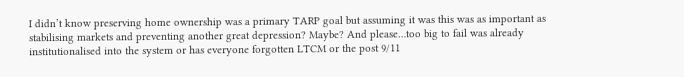I didn’t know preserving home ownership was a primary TARP goal but assuming it was this was as important as stabilising markets and preventing another great depression? Maybe? And please…too big to fail was already institutionalised into the system or has everyone forgotten LTCM or the post 9/11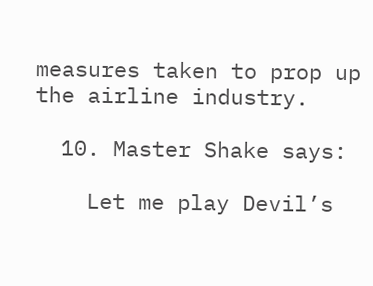measures taken to prop up the airline industry.

  10. Master Shake says:

    Let me play Devil’s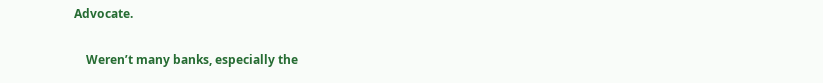Advocate.

    Weren’t many banks, especially the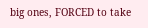big ones, FORCED to take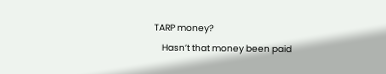TARP money?
    Hasn’t that money been paid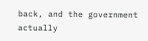back, and the government actually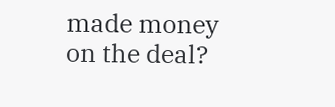made money on the deal?